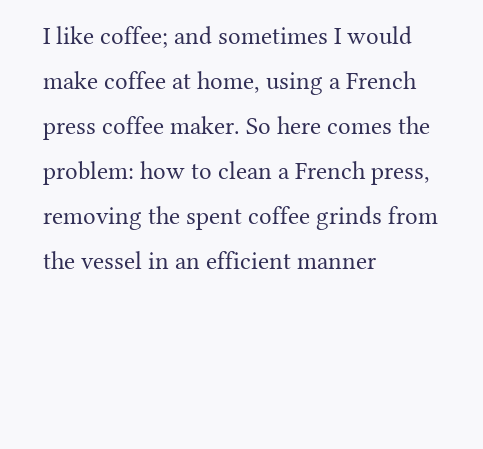I like coffee; and sometimes I would make coffee at home, using a French press coffee maker. So here comes the problem: how to clean a French press, removing the spent coffee grinds from the vessel in an efficient manner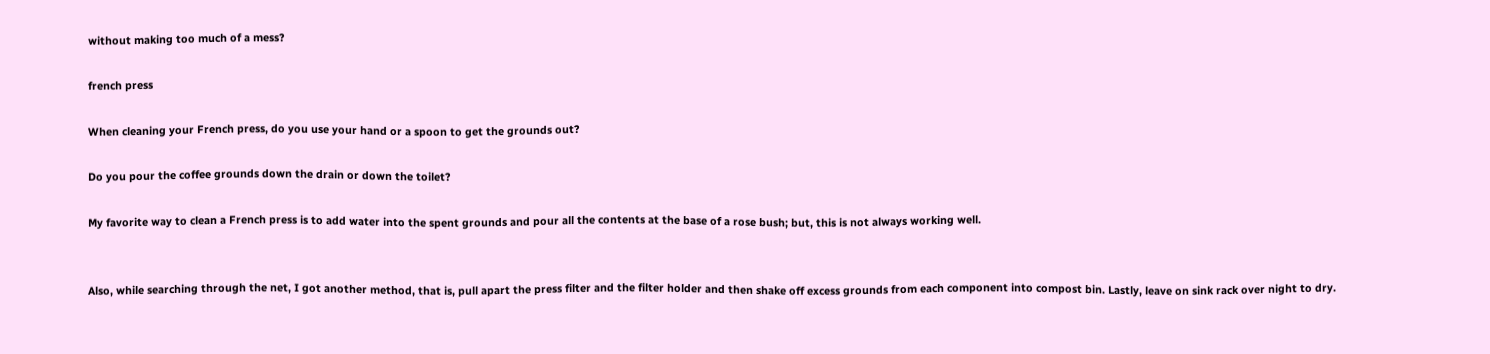without making too much of a mess?

french press

When cleaning your French press, do you use your hand or a spoon to get the grounds out?

Do you pour the coffee grounds down the drain or down the toilet?

My favorite way to clean a French press is to add water into the spent grounds and pour all the contents at the base of a rose bush; but, this is not always working well.


Also, while searching through the net, I got another method, that is, pull apart the press filter and the filter holder and then shake off excess grounds from each component into compost bin. Lastly, leave on sink rack over night to dry.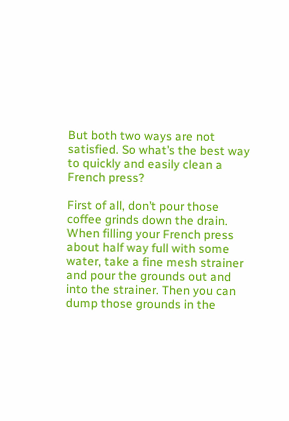But both two ways are not satisfied. So what’s the best way to quickly and easily clean a French press?

First of all, don’t pour those coffee grinds down the drain. When filling your French press about half way full with some water, take a fine mesh strainer and pour the grounds out and into the strainer. Then you can dump those grounds in the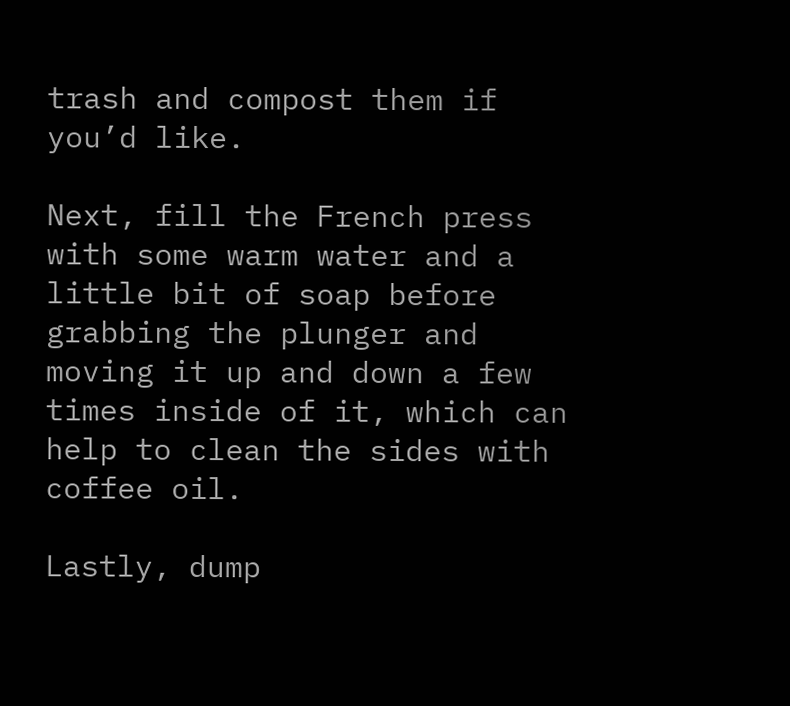trash and compost them if you’d like.

Next, fill the French press with some warm water and a little bit of soap before grabbing the plunger and moving it up and down a few times inside of it, which can help to clean the sides with coffee oil.

Lastly, dump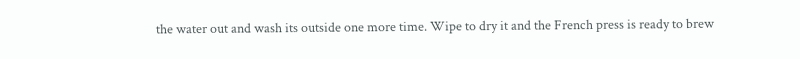the water out and wash its outside one more time. Wipe to dry it and the French press is ready to brew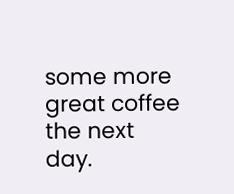some more great coffee the next day.